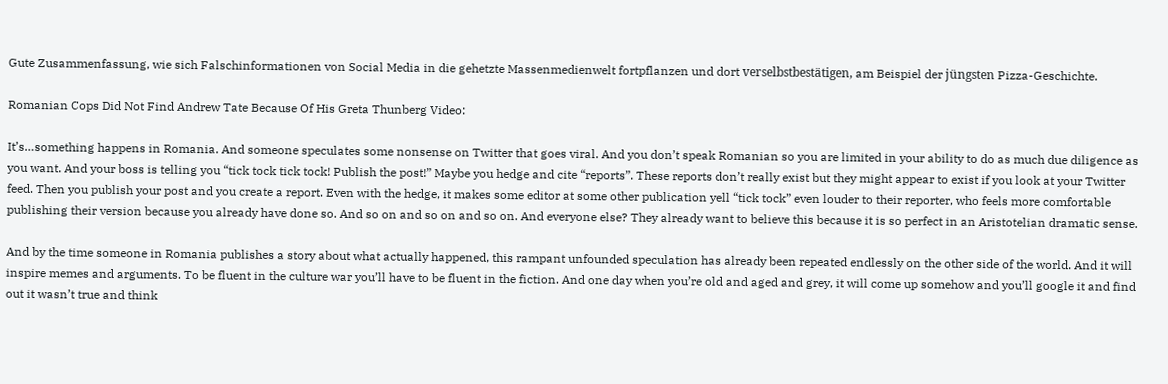Gute Zusammenfassung, wie sich Falschinformationen von Social Media in die gehetzte Massenmedienwelt fortpflanzen und dort verselbstbestätigen, am Beispiel der jüngsten Pizza-Geschichte.

Romanian Cops Did Not Find Andrew Tate Because Of His Greta Thunberg Video:

It’s…something happens in Romania. And someone speculates some nonsense on Twitter that goes viral. And you don’t speak Romanian so you are limited in your ability to do as much due diligence as you want. And your boss is telling you “tick tock tick tock! Publish the post!” Maybe you hedge and cite “reports”. These reports don’t really exist but they might appear to exist if you look at your Twitter feed. Then you publish your post and you create a report. Even with the hedge, it makes some editor at some other publication yell “tick tock” even louder to their reporter, who feels more comfortable publishing their version because you already have done so. And so on and so on and so on. And everyone else? They already want to believe this because it is so perfect in an Aristotelian dramatic sense.

And by the time someone in Romania publishes a story about what actually happened, this rampant unfounded speculation has already been repeated endlessly on the other side of the world. And it will inspire memes and arguments. To be fluent in the culture war you’ll have to be fluent in the fiction. And one day when you’re old and aged and grey, it will come up somehow and you’ll google it and find out it wasn’t true and think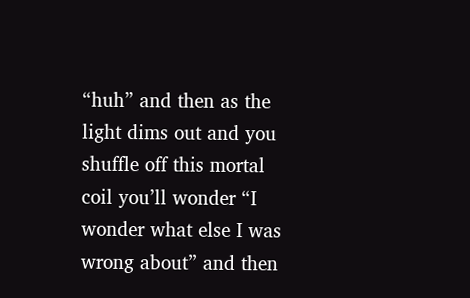“huh” and then as the light dims out and you shuffle off this mortal coil you’ll wonder “I wonder what else I was wrong about” and then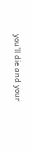you’ll die and your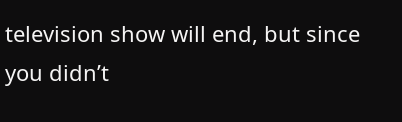television show will end, but since you didn’t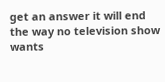get an answer it will end the way no television show wants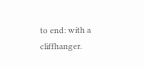to end: with a cliffhanger.